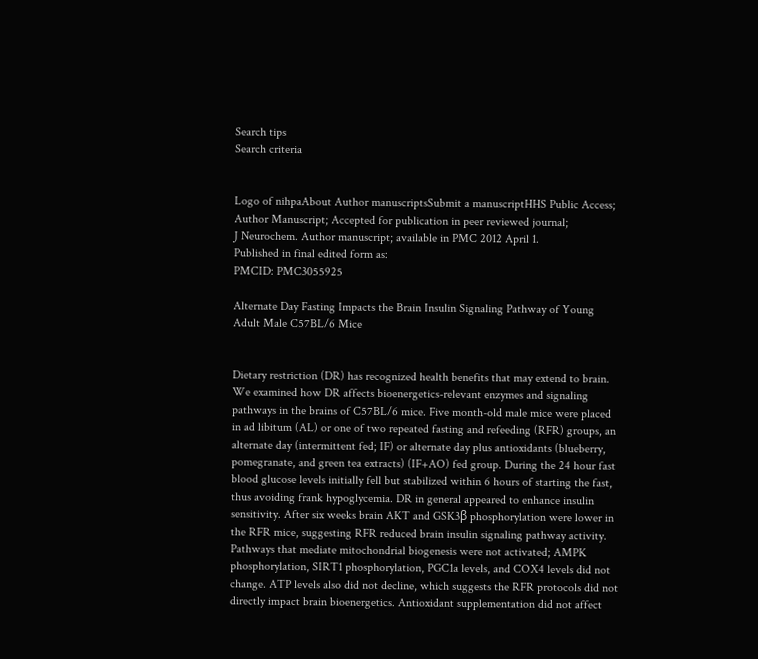Search tips
Search criteria


Logo of nihpaAbout Author manuscriptsSubmit a manuscriptHHS Public Access; Author Manuscript; Accepted for publication in peer reviewed journal;
J Neurochem. Author manuscript; available in PMC 2012 April 1.
Published in final edited form as:
PMCID: PMC3055925

Alternate Day Fasting Impacts the Brain Insulin Signaling Pathway of Young Adult Male C57BL/6 Mice


Dietary restriction (DR) has recognized health benefits that may extend to brain. We examined how DR affects bioenergetics-relevant enzymes and signaling pathways in the brains of C57BL/6 mice. Five month-old male mice were placed in ad libitum (AL) or one of two repeated fasting and refeeding (RFR) groups, an alternate day (intermittent fed; IF) or alternate day plus antioxidants (blueberry, pomegranate, and green tea extracts) (IF+AO) fed group. During the 24 hour fast blood glucose levels initially fell but stabilized within 6 hours of starting the fast, thus avoiding frank hypoglycemia. DR in general appeared to enhance insulin sensitivity. After six weeks brain AKT and GSK3β phosphorylation were lower in the RFR mice, suggesting RFR reduced brain insulin signaling pathway activity. Pathways that mediate mitochondrial biogenesis were not activated; AMPK phosphorylation, SIRT1 phosphorylation, PGC1a levels, and COX4 levels did not change. ATP levels also did not decline, which suggests the RFR protocols did not directly impact brain bioenergetics. Antioxidant supplementation did not affect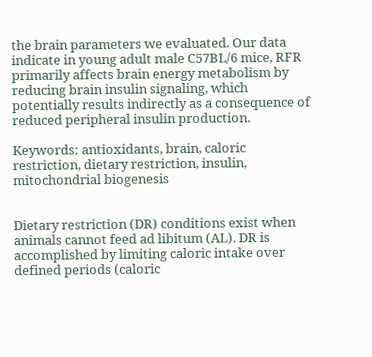the brain parameters we evaluated. Our data indicate in young adult male C57BL/6 mice, RFR primarily affects brain energy metabolism by reducing brain insulin signaling, which potentially results indirectly as a consequence of reduced peripheral insulin production.

Keywords: antioxidants, brain, caloric restriction, dietary restriction, insulin, mitochondrial biogenesis


Dietary restriction (DR) conditions exist when animals cannot feed ad libitum (AL). DR is accomplished by limiting caloric intake over defined periods (caloric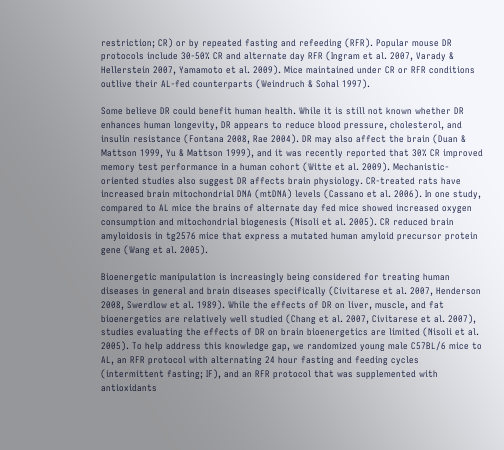restriction; CR) or by repeated fasting and refeeding (RFR). Popular mouse DR protocols include 30-50% CR and alternate day RFR (Ingram et al. 2007, Varady & Hellerstein 2007, Yamamoto et al. 2009). Mice maintained under CR or RFR conditions outlive their AL-fed counterparts (Weindruch & Sohal 1997).

Some believe DR could benefit human health. While it is still not known whether DR enhances human longevity, DR appears to reduce blood pressure, cholesterol, and insulin resistance (Fontana 2008, Rae 2004). DR may also affect the brain (Duan & Mattson 1999, Yu & Mattson 1999), and it was recently reported that 30% CR improved memory test performance in a human cohort (Witte et al. 2009). Mechanistic-oriented studies also suggest DR affects brain physiology. CR-treated rats have increased brain mitochondrial DNA (mtDNA) levels (Cassano et al. 2006). In one study, compared to AL mice the brains of alternate day fed mice showed increased oxygen consumption and mitochondrial biogenesis (Nisoli et al. 2005). CR reduced brain amyloidosis in tg2576 mice that express a mutated human amyloid precursor protein gene (Wang et al. 2005).

Bioenergetic manipulation is increasingly being considered for treating human diseases in general and brain diseases specifically (Civitarese et al. 2007, Henderson 2008, Swerdlow et al. 1989). While the effects of DR on liver, muscle, and fat bioenergetics are relatively well studied (Chang et al. 2007, Civitarese et al. 2007), studies evaluating the effects of DR on brain bioenergetics are limited (Nisoli et al. 2005). To help address this knowledge gap, we randomized young male C57BL/6 mice to AL, an RFR protocol with alternating 24 hour fasting and feeding cycles (intermittent fasting; IF), and an RFR protocol that was supplemented with antioxidants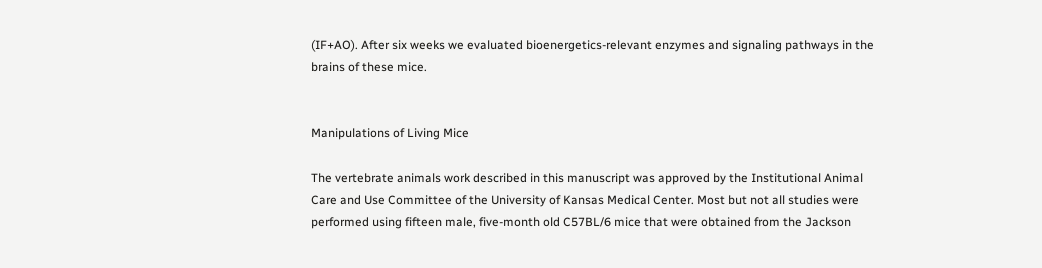(IF+AO). After six weeks we evaluated bioenergetics-relevant enzymes and signaling pathways in the brains of these mice.


Manipulations of Living Mice

The vertebrate animals work described in this manuscript was approved by the Institutional Animal Care and Use Committee of the University of Kansas Medical Center. Most but not all studies were performed using fifteen male, five-month old C57BL/6 mice that were obtained from the Jackson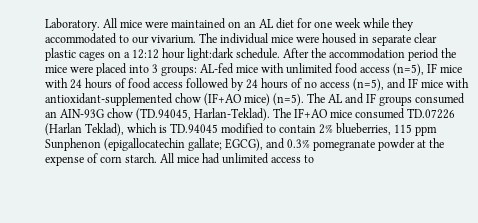Laboratory. All mice were maintained on an AL diet for one week while they accommodated to our vivarium. The individual mice were housed in separate clear plastic cages on a 12:12 hour light:dark schedule. After the accommodation period the mice were placed into 3 groups: AL-fed mice with unlimited food access (n=5), IF mice with 24 hours of food access followed by 24 hours of no access (n=5), and IF mice with antioxidant-supplemented chow (IF+AO mice) (n=5). The AL and IF groups consumed an AIN-93G chow (TD.94045, Harlan-Teklad). The IF+AO mice consumed TD.07226 (Harlan Teklad), which is TD.94045 modified to contain 2% blueberries, 115 ppm Sunphenon (epigallocatechin gallate; EGCG), and 0.3% pomegranate powder at the expense of corn starch. All mice had unlimited access to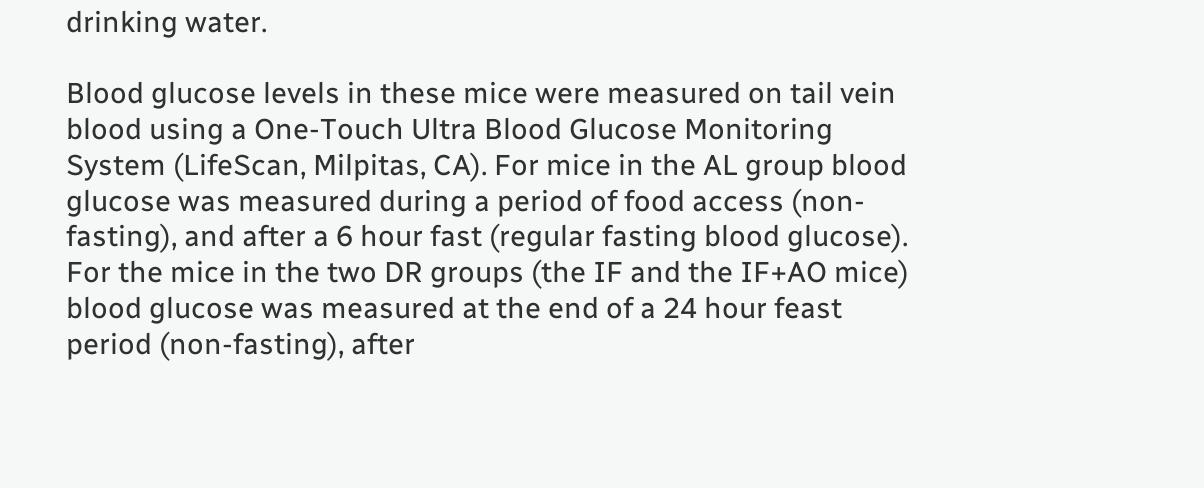drinking water.

Blood glucose levels in these mice were measured on tail vein blood using a One-Touch Ultra Blood Glucose Monitoring System (LifeScan, Milpitas, CA). For mice in the AL group blood glucose was measured during a period of food access (non-fasting), and after a 6 hour fast (regular fasting blood glucose). For the mice in the two DR groups (the IF and the IF+AO mice) blood glucose was measured at the end of a 24 hour feast period (non-fasting), after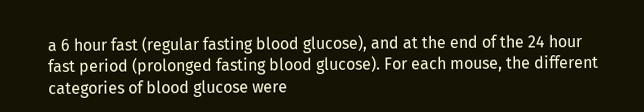a 6 hour fast (regular fasting blood glucose), and at the end of the 24 hour fast period (prolonged fasting blood glucose). For each mouse, the different categories of blood glucose were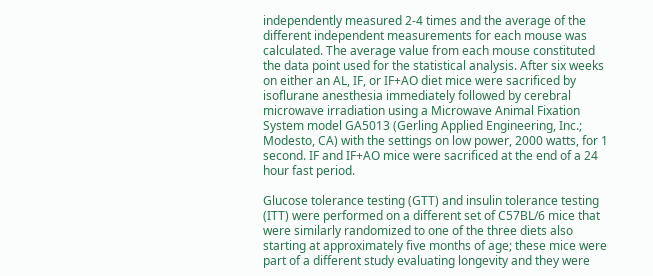independently measured 2-4 times and the average of the different independent measurements for each mouse was calculated. The average value from each mouse constituted the data point used for the statistical analysis. After six weeks on either an AL, IF, or IF+AO diet mice were sacrificed by isoflurane anesthesia immediately followed by cerebral microwave irradiation using a Microwave Animal Fixation System model GA5013 (Gerling Applied Engineering, Inc.; Modesto, CA) with the settings on low power, 2000 watts, for 1 second. IF and IF+AO mice were sacrificed at the end of a 24 hour fast period.

Glucose tolerance testing (GTT) and insulin tolerance testing (ITT) were performed on a different set of C57BL/6 mice that were similarly randomized to one of the three diets also starting at approximately five months of age; these mice were part of a different study evaluating longevity and they were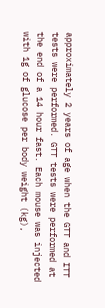approximately 2 years of age when the GTT and ITT tests were performed. GTT tests were performed at the end of a 14 hour fast. Each mouse was injected with 1g of glucose per body weight (kg),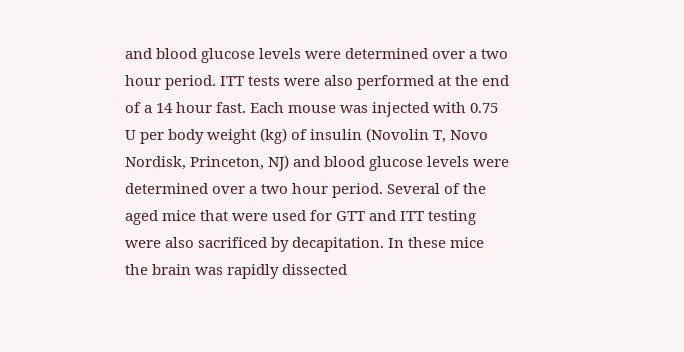and blood glucose levels were determined over a two hour period. ITT tests were also performed at the end of a 14 hour fast. Each mouse was injected with 0.75 U per body weight (kg) of insulin (Novolin T, Novo Nordisk, Princeton, NJ) and blood glucose levels were determined over a two hour period. Several of the aged mice that were used for GTT and ITT testing were also sacrificed by decapitation. In these mice the brain was rapidly dissected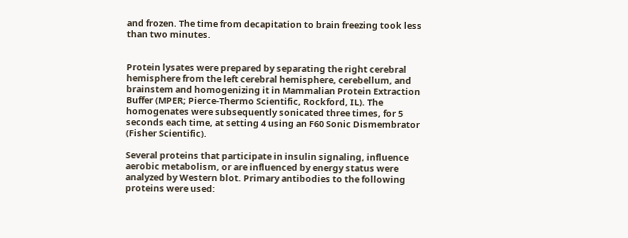and frozen. The time from decapitation to brain freezing took less than two minutes.


Protein lysates were prepared by separating the right cerebral hemisphere from the left cerebral hemisphere, cerebellum, and brainstem and homogenizing it in Mammalian Protein Extraction Buffer (MPER; Pierce-Thermo Scientific, Rockford, IL). The homogenates were subsequently sonicated three times, for 5 seconds each time, at setting 4 using an F60 Sonic Dismembrator (Fisher Scientific).

Several proteins that participate in insulin signaling, influence aerobic metabolism, or are influenced by energy status were analyzed by Western blot. Primary antibodies to the following proteins were used: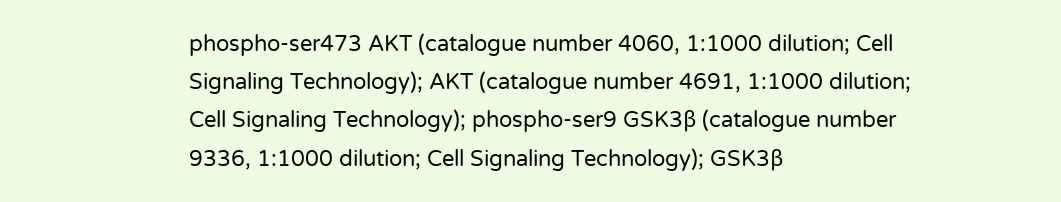phospho-ser473 AKT (catalogue number 4060, 1:1000 dilution; Cell Signaling Technology); AKT (catalogue number 4691, 1:1000 dilution; Cell Signaling Technology); phospho-ser9 GSK3β (catalogue number 9336, 1:1000 dilution; Cell Signaling Technology); GSK3β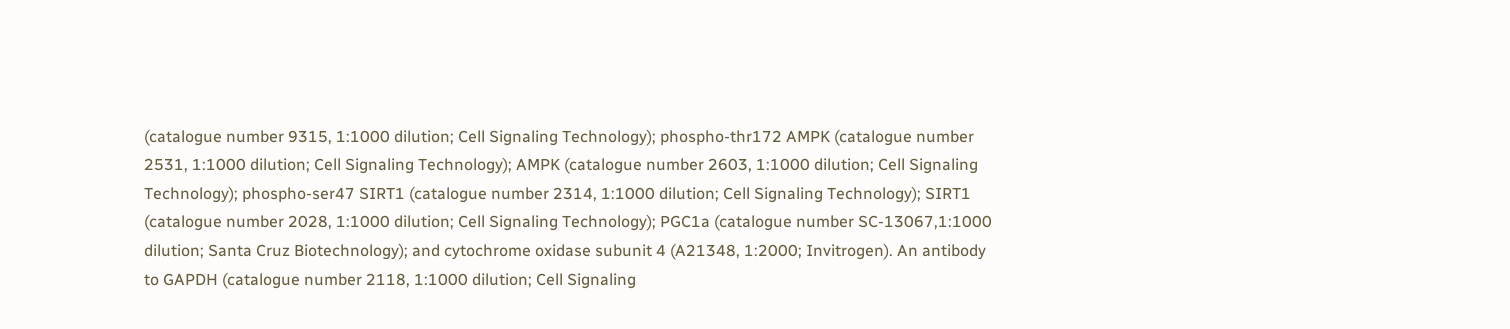(catalogue number 9315, 1:1000 dilution; Cell Signaling Technology); phospho-thr172 AMPK (catalogue number 2531, 1:1000 dilution; Cell Signaling Technology); AMPK (catalogue number 2603, 1:1000 dilution; Cell Signaling Technology); phospho-ser47 SIRT1 (catalogue number 2314, 1:1000 dilution; Cell Signaling Technology); SIRT1 (catalogue number 2028, 1:1000 dilution; Cell Signaling Technology); PGC1a (catalogue number SC-13067,1:1000 dilution; Santa Cruz Biotechnology); and cytochrome oxidase subunit 4 (A21348, 1:2000; Invitrogen). An antibody to GAPDH (catalogue number 2118, 1:1000 dilution; Cell Signaling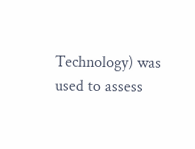Technology) was used to assess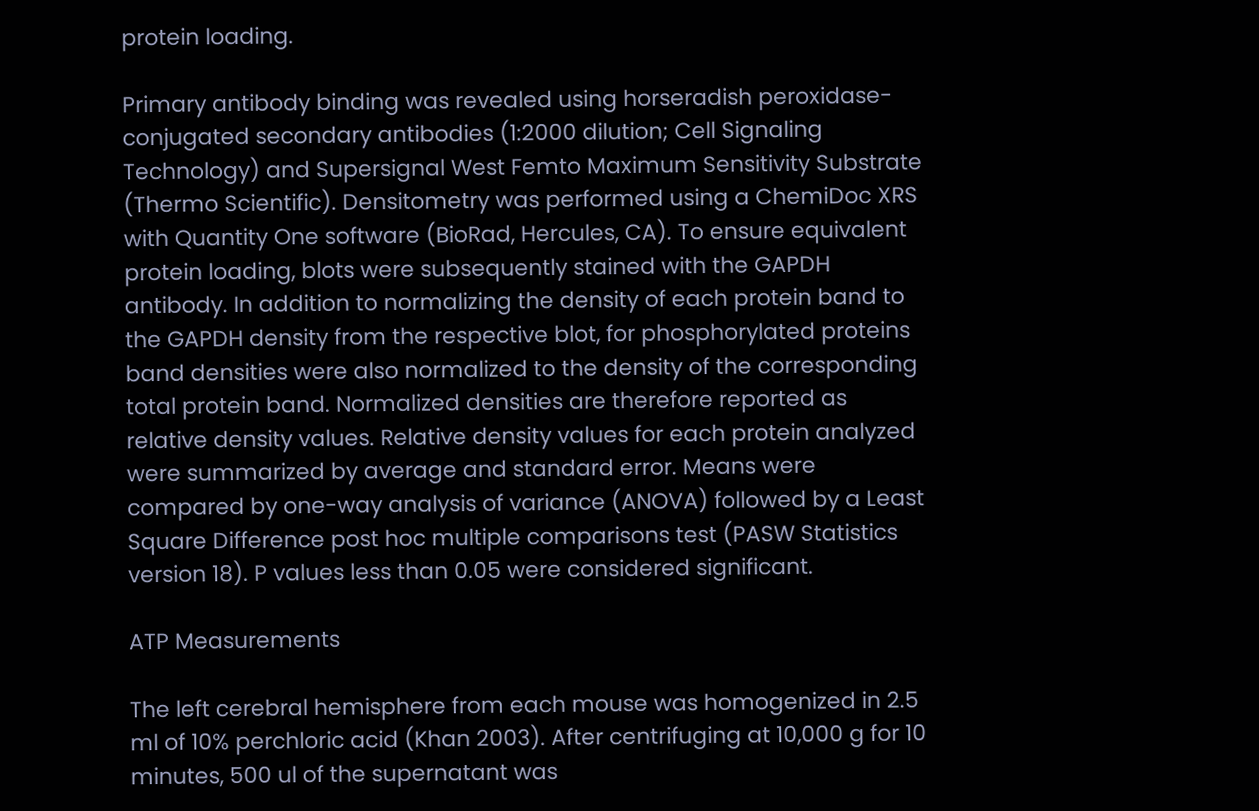protein loading.

Primary antibody binding was revealed using horseradish peroxidase-conjugated secondary antibodies (1:2000 dilution; Cell Signaling Technology) and Supersignal West Femto Maximum Sensitivity Substrate (Thermo Scientific). Densitometry was performed using a ChemiDoc XRS with Quantity One software (BioRad, Hercules, CA). To ensure equivalent protein loading, blots were subsequently stained with the GAPDH antibody. In addition to normalizing the density of each protein band to the GAPDH density from the respective blot, for phosphorylated proteins band densities were also normalized to the density of the corresponding total protein band. Normalized densities are therefore reported as relative density values. Relative density values for each protein analyzed were summarized by average and standard error. Means were compared by one-way analysis of variance (ANOVA) followed by a Least Square Difference post hoc multiple comparisons test (PASW Statistics version 18). P values less than 0.05 were considered significant.

ATP Measurements

The left cerebral hemisphere from each mouse was homogenized in 2.5 ml of 10% perchloric acid (Khan 2003). After centrifuging at 10,000 g for 10 minutes, 500 ul of the supernatant was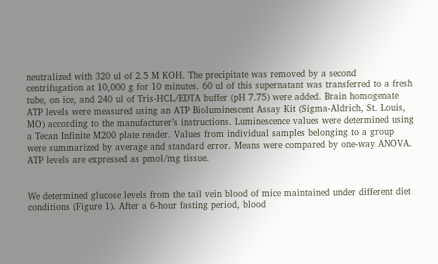neutralized with 320 ul of 2.5 M KOH. The precipitate was removed by a second centrifugation at 10,000 g for 10 minutes. 60 ul of this supernatant was transferred to a fresh tube, on ice, and 240 ul of Tris-HCL/EDTA buffer (pH 7.75) were added. Brain homogenate ATP levels were measured using an ATP Bioluminescent Assay Kit (Sigma-Aldrich, St. Louis, MO) according to the manufacturer’s instructions. Luminescence values were determined using a Tecan Infinite M200 plate reader. Values from individual samples belonging to a group were summarized by average and standard error. Means were compared by one-way ANOVA. ATP levels are expressed as pmol/mg tissue.


We determined glucose levels from the tail vein blood of mice maintained under different diet conditions (Figure 1). After a 6-hour fasting period, blood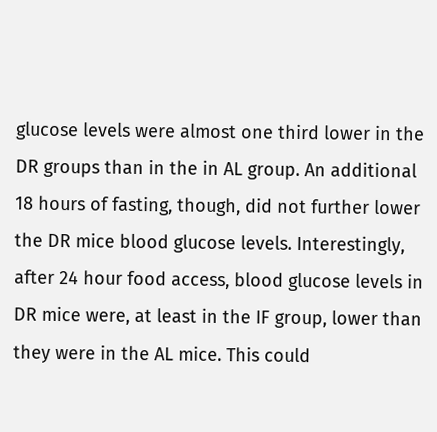glucose levels were almost one third lower in the DR groups than in the in AL group. An additional 18 hours of fasting, though, did not further lower the DR mice blood glucose levels. Interestingly, after 24 hour food access, blood glucose levels in DR mice were, at least in the IF group, lower than they were in the AL mice. This could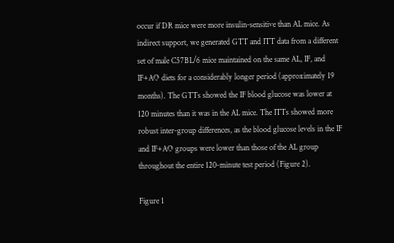occur if DR mice were more insulin-sensitive than AL mice. As indirect support, we generated GTT and ITT data from a different set of male C57BL/6 mice maintained on the same AL, IF, and IF+AO diets for a considerably longer period (approximately 19 months). The GTTs showed the IF blood glucose was lower at 120 minutes than it was in the AL mice. The ITTs showed more robust inter-group differences, as the blood glucose levels in the IF and IF+AO groups were lower than those of the AL group throughout the entire 120-minute test period (Figure 2).

Figure 1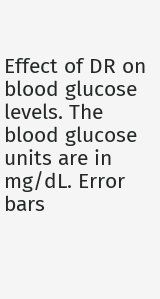Effect of DR on blood glucose levels. The blood glucose units are in mg/dL. Error bars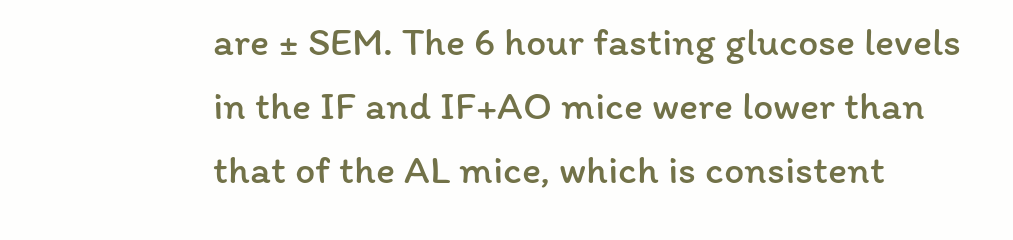are ± SEM. The 6 hour fasting glucose levels in the IF and IF+AO mice were lower than that of the AL mice, which is consistent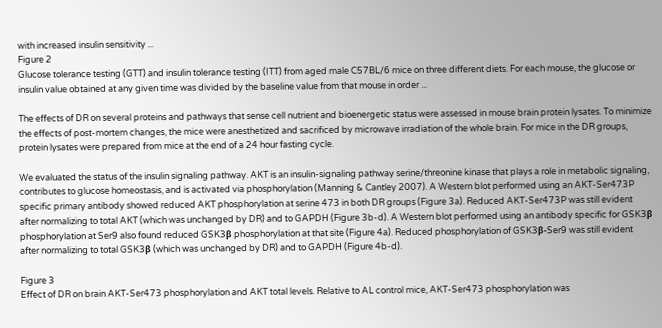with increased insulin sensitivity ...
Figure 2
Glucose tolerance testing (GTT) and insulin tolerance testing (ITT) from aged male C57BL/6 mice on three different diets. For each mouse, the glucose or insulin value obtained at any given time was divided by the baseline value from that mouse in order ...

The effects of DR on several proteins and pathways that sense cell nutrient and bioenergetic status were assessed in mouse brain protein lysates. To minimize the effects of post-mortem changes, the mice were anesthetized and sacrificed by microwave irradiation of the whole brain. For mice in the DR groups, protein lysates were prepared from mice at the end of a 24 hour fasting cycle.

We evaluated the status of the insulin signaling pathway. AKT is an insulin-signaling pathway serine/threonine kinase that plays a role in metabolic signaling, contributes to glucose homeostasis, and is activated via phosphorylation (Manning & Cantley 2007). A Western blot performed using an AKT-Ser473P specific primary antibody showed reduced AKT phosphorylation at serine 473 in both DR groups (Figure 3a). Reduced AKT-Ser473P was still evident after normalizing to total AKT (which was unchanged by DR) and to GAPDH (Figure 3b-d). A Western blot performed using an antibody specific for GSK3β phosphorylation at Ser9 also found reduced GSK3β phosphorylation at that site (Figure 4a). Reduced phosphorylation of GSK3β-Ser9 was still evident after normalizing to total GSK3β (which was unchanged by DR) and to GAPDH (Figure 4b-d).

Figure 3
Effect of DR on brain AKT-Ser473 phosphorylation and AKT total levels. Relative to AL control mice, AKT-Ser473 phosphorylation was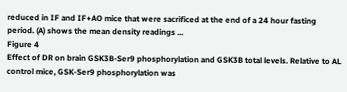reduced in IF and IF+AO mice that were sacrificed at the end of a 24 hour fasting period. (A) shows the mean density readings ...
Figure 4
Effect of DR on brain GSK3B-Ser9 phosphorylation and GSK3B total levels. Relative to AL control mice, GSK-Ser9 phosphorylation was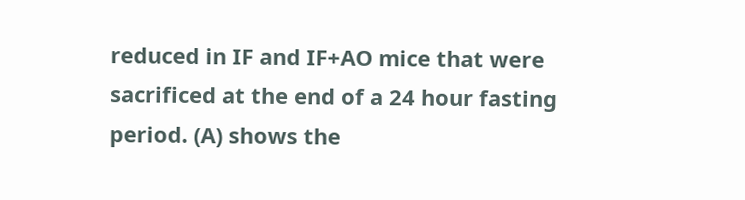reduced in IF and IF+AO mice that were sacrificed at the end of a 24 hour fasting period. (A) shows the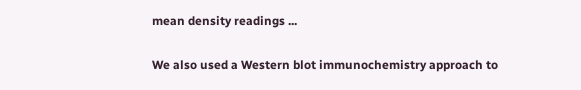mean density readings ...

We also used a Western blot immunochemistry approach to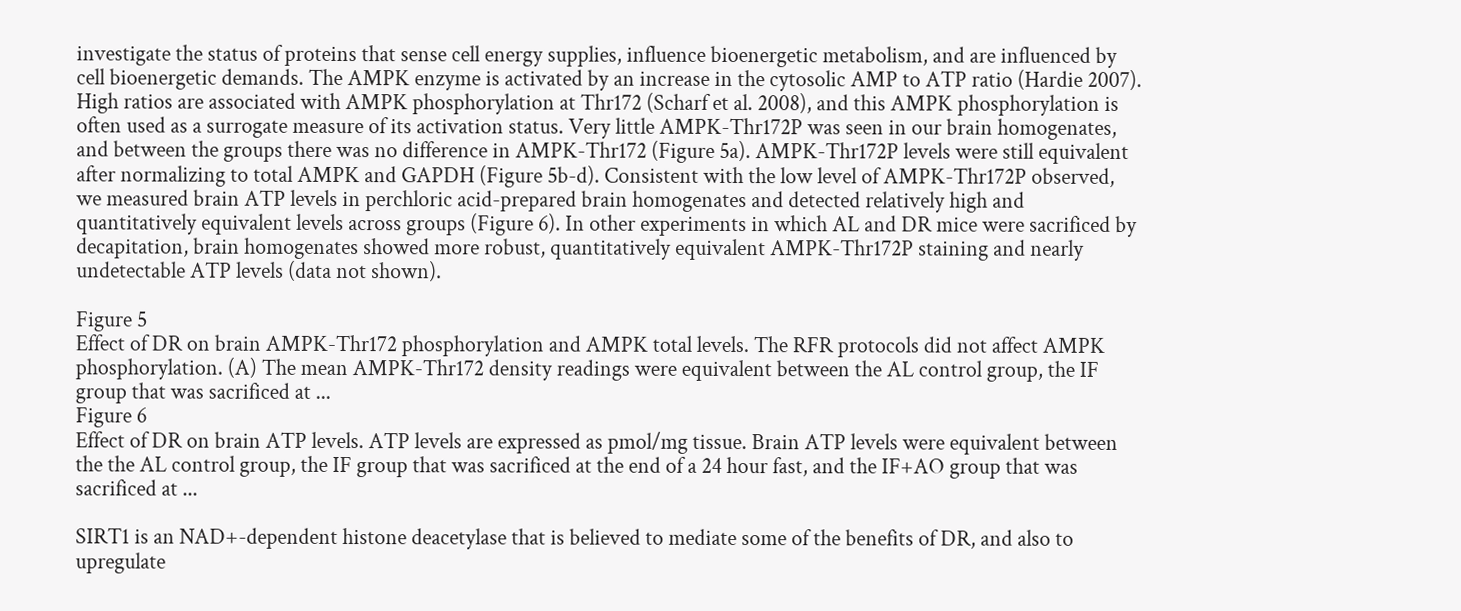investigate the status of proteins that sense cell energy supplies, influence bioenergetic metabolism, and are influenced by cell bioenergetic demands. The AMPK enzyme is activated by an increase in the cytosolic AMP to ATP ratio (Hardie 2007). High ratios are associated with AMPK phosphorylation at Thr172 (Scharf et al. 2008), and this AMPK phosphorylation is often used as a surrogate measure of its activation status. Very little AMPK-Thr172P was seen in our brain homogenates, and between the groups there was no difference in AMPK-Thr172 (Figure 5a). AMPK-Thr172P levels were still equivalent after normalizing to total AMPK and GAPDH (Figure 5b-d). Consistent with the low level of AMPK-Thr172P observed, we measured brain ATP levels in perchloric acid-prepared brain homogenates and detected relatively high and quantitatively equivalent levels across groups (Figure 6). In other experiments in which AL and DR mice were sacrificed by decapitation, brain homogenates showed more robust, quantitatively equivalent AMPK-Thr172P staining and nearly undetectable ATP levels (data not shown).

Figure 5
Effect of DR on brain AMPK-Thr172 phosphorylation and AMPK total levels. The RFR protocols did not affect AMPK phosphorylation. (A) The mean AMPK-Thr172 density readings were equivalent between the AL control group, the IF group that was sacrificed at ...
Figure 6
Effect of DR on brain ATP levels. ATP levels are expressed as pmol/mg tissue. Brain ATP levels were equivalent between the the AL control group, the IF group that was sacrificed at the end of a 24 hour fast, and the IF+AO group that was sacrificed at ...

SIRT1 is an NAD+-dependent histone deacetylase that is believed to mediate some of the benefits of DR, and also to upregulate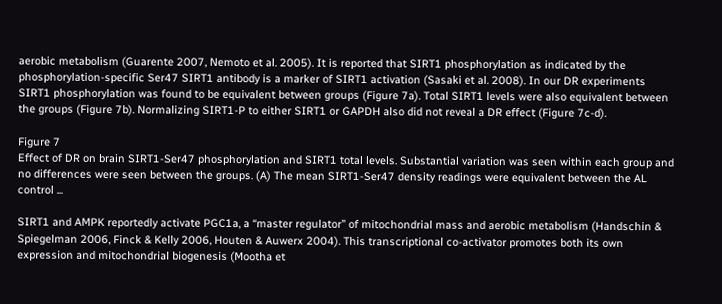aerobic metabolism (Guarente 2007, Nemoto et al. 2005). It is reported that SIRT1 phosphorylation as indicated by the phosphorylation-specific Ser47 SIRT1 antibody is a marker of SIRT1 activation (Sasaki et al. 2008). In our DR experiments SIRT1 phosphorylation was found to be equivalent between groups (Figure 7a). Total SIRT1 levels were also equivalent between the groups (Figure 7b). Normalizing SIRT1-P to either SIRT1 or GAPDH also did not reveal a DR effect (Figure 7c-d).

Figure 7
Effect of DR on brain SIRT1-Ser47 phosphorylation and SIRT1 total levels. Substantial variation was seen within each group and no differences were seen between the groups. (A) The mean SIRT1-Ser47 density readings were equivalent between the AL control ...

SIRT1 and AMPK reportedly activate PGC1a, a “master regulator” of mitochondrial mass and aerobic metabolism (Handschin & Spiegelman 2006, Finck & Kelly 2006, Houten & Auwerx 2004). This transcriptional co-activator promotes both its own expression and mitochondrial biogenesis (Mootha et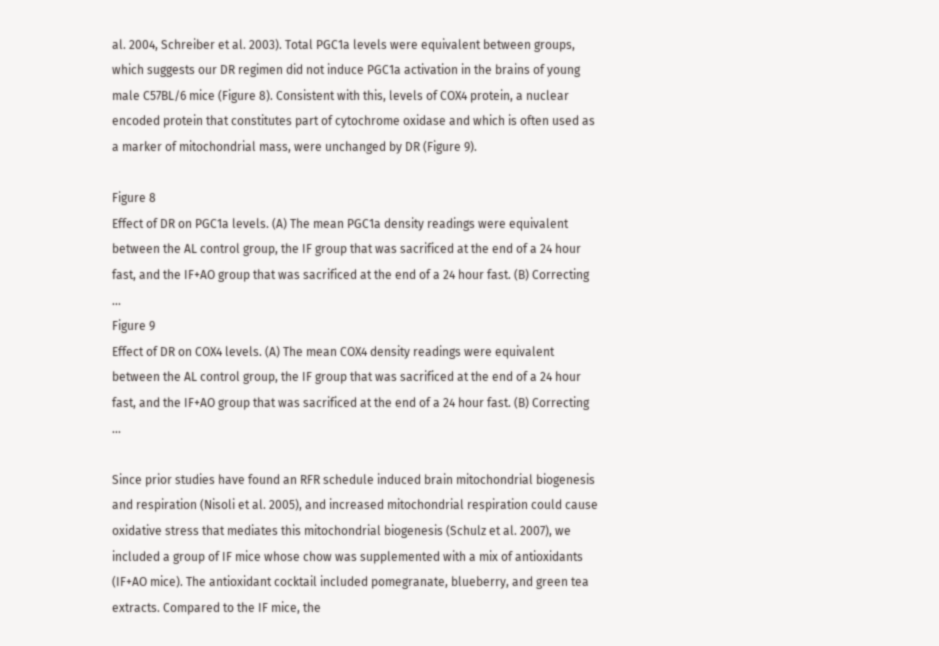al. 2004, Schreiber et al. 2003). Total PGC1a levels were equivalent between groups, which suggests our DR regimen did not induce PGC1a activation in the brains of young male C57BL/6 mice (Figure 8). Consistent with this, levels of COX4 protein, a nuclear encoded protein that constitutes part of cytochrome oxidase and which is often used as a marker of mitochondrial mass, were unchanged by DR (Figure 9).

Figure 8
Effect of DR on PGC1a levels. (A) The mean PGC1a density readings were equivalent between the AL control group, the IF group that was sacrificed at the end of a 24 hour fast, and the IF+AO group that was sacrificed at the end of a 24 hour fast. (B) Correcting ...
Figure 9
Effect of DR on COX4 levels. (A) The mean COX4 density readings were equivalent between the AL control group, the IF group that was sacrificed at the end of a 24 hour fast, and the IF+AO group that was sacrificed at the end of a 24 hour fast. (B) Correcting ...

Since prior studies have found an RFR schedule induced brain mitochondrial biogenesis and respiration (Nisoli et al. 2005), and increased mitochondrial respiration could cause oxidative stress that mediates this mitochondrial biogenesis (Schulz et al. 2007), we included a group of IF mice whose chow was supplemented with a mix of antioxidants (IF+AO mice). The antioxidant cocktail included pomegranate, blueberry, and green tea extracts. Compared to the IF mice, the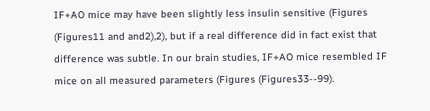IF+AO mice may have been slightly less insulin sensitive (Figures (Figures11 and and2),2), but if a real difference did in fact exist that difference was subtle. In our brain studies, IF+AO mice resembled IF mice on all measured parameters (Figures (Figures33--99).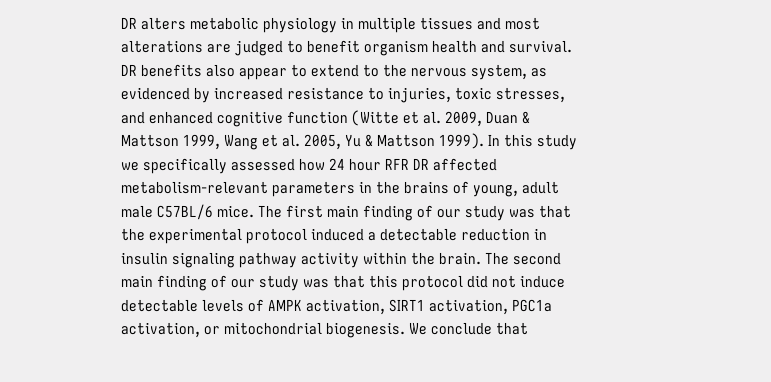DR alters metabolic physiology in multiple tissues and most alterations are judged to benefit organism health and survival. DR benefits also appear to extend to the nervous system, as evidenced by increased resistance to injuries, toxic stresses, and enhanced cognitive function (Witte et al. 2009, Duan & Mattson 1999, Wang et al. 2005, Yu & Mattson 1999). In this study we specifically assessed how 24 hour RFR DR affected metabolism-relevant parameters in the brains of young, adult male C57BL/6 mice. The first main finding of our study was that the experimental protocol induced a detectable reduction in insulin signaling pathway activity within the brain. The second main finding of our study was that this protocol did not induce detectable levels of AMPK activation, SIRT1 activation, PGC1a activation, or mitochondrial biogenesis. We conclude that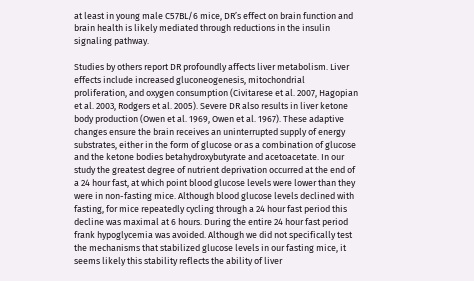at least in young male C57BL/6 mice, DR’s effect on brain function and brain health is likely mediated through reductions in the insulin signaling pathway.

Studies by others report DR profoundly affects liver metabolism. Liver effects include increased gluconeogenesis, mitochondrial proliferation, and oxygen consumption (Civitarese et al. 2007, Hagopian et al. 2003, Rodgers et al. 2005). Severe DR also results in liver ketone body production (Owen et al. 1969, Owen et al. 1967). These adaptive changes ensure the brain receives an uninterrupted supply of energy substrates, either in the form of glucose or as a combination of glucose and the ketone bodies betahydroxybutyrate and acetoacetate. In our study the greatest degree of nutrient deprivation occurred at the end of a 24 hour fast, at which point blood glucose levels were lower than they were in non-fasting mice. Although blood glucose levels declined with fasting, for mice repeatedly cycling through a 24 hour fast period this decline was maximal at 6 hours. During the entire 24 hour fast period frank hypoglycemia was avoided. Although we did not specifically test the mechanisms that stabilized glucose levels in our fasting mice, it seems likely this stability reflects the ability of liver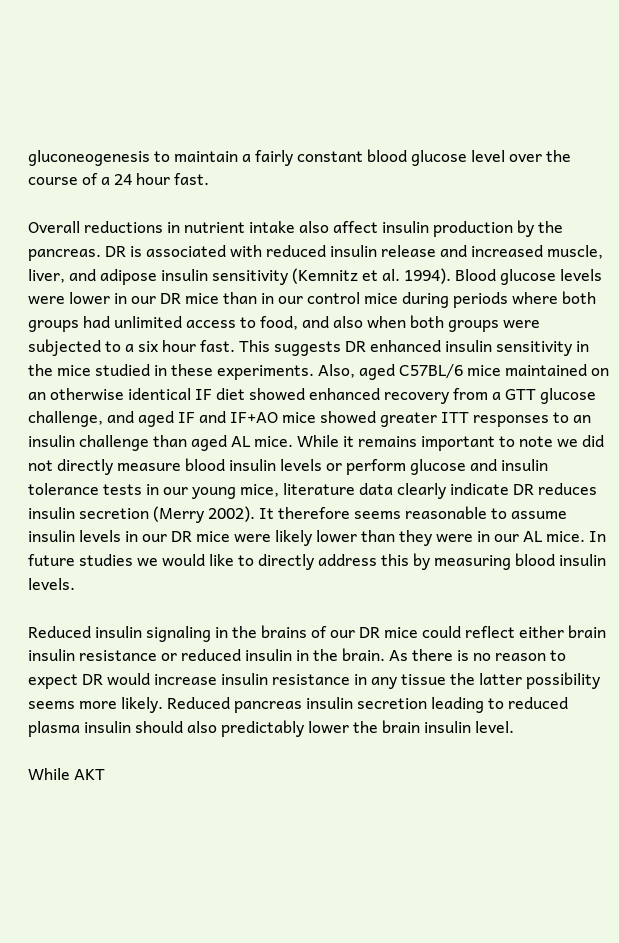gluconeogenesis to maintain a fairly constant blood glucose level over the course of a 24 hour fast.

Overall reductions in nutrient intake also affect insulin production by the pancreas. DR is associated with reduced insulin release and increased muscle, liver, and adipose insulin sensitivity (Kemnitz et al. 1994). Blood glucose levels were lower in our DR mice than in our control mice during periods where both groups had unlimited access to food, and also when both groups were subjected to a six hour fast. This suggests DR enhanced insulin sensitivity in the mice studied in these experiments. Also, aged C57BL/6 mice maintained on an otherwise identical IF diet showed enhanced recovery from a GTT glucose challenge, and aged IF and IF+AO mice showed greater ITT responses to an insulin challenge than aged AL mice. While it remains important to note we did not directly measure blood insulin levels or perform glucose and insulin tolerance tests in our young mice, literature data clearly indicate DR reduces insulin secretion (Merry 2002). It therefore seems reasonable to assume insulin levels in our DR mice were likely lower than they were in our AL mice. In future studies we would like to directly address this by measuring blood insulin levels.

Reduced insulin signaling in the brains of our DR mice could reflect either brain insulin resistance or reduced insulin in the brain. As there is no reason to expect DR would increase insulin resistance in any tissue the latter possibility seems more likely. Reduced pancreas insulin secretion leading to reduced plasma insulin should also predictably lower the brain insulin level.

While AKT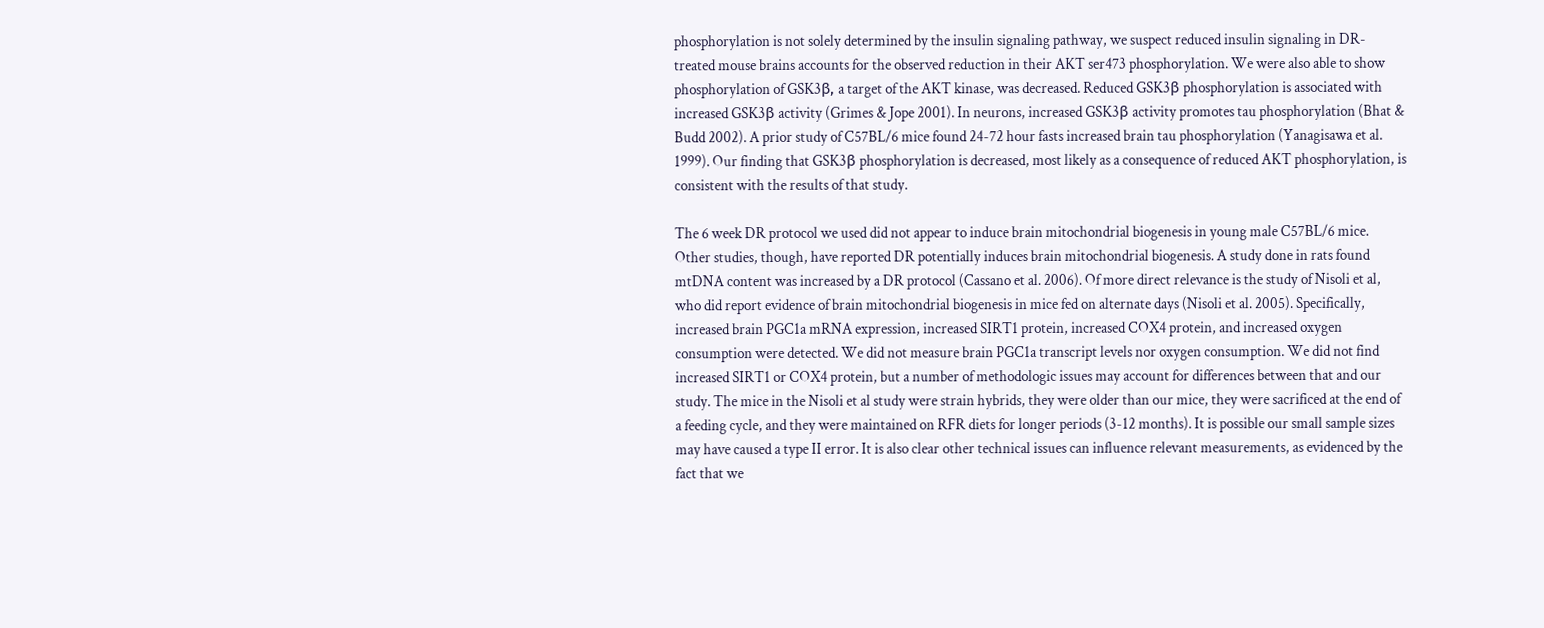phosphorylation is not solely determined by the insulin signaling pathway, we suspect reduced insulin signaling in DR-treated mouse brains accounts for the observed reduction in their AKT ser473 phosphorylation. We were also able to show phosphorylation of GSK3β, a target of the AKT kinase, was decreased. Reduced GSK3β phosphorylation is associated with increased GSK3β activity (Grimes & Jope 2001). In neurons, increased GSK3β activity promotes tau phosphorylation (Bhat & Budd 2002). A prior study of C57BL/6 mice found 24-72 hour fasts increased brain tau phosphorylation (Yanagisawa et al. 1999). Our finding that GSK3β phosphorylation is decreased, most likely as a consequence of reduced AKT phosphorylation, is consistent with the results of that study.

The 6 week DR protocol we used did not appear to induce brain mitochondrial biogenesis in young male C57BL/6 mice. Other studies, though, have reported DR potentially induces brain mitochondrial biogenesis. A study done in rats found mtDNA content was increased by a DR protocol (Cassano et al. 2006). Of more direct relevance is the study of Nisoli et al, who did report evidence of brain mitochondrial biogenesis in mice fed on alternate days (Nisoli et al. 2005). Specifically, increased brain PGC1a mRNA expression, increased SIRT1 protein, increased COX4 protein, and increased oxygen consumption were detected. We did not measure brain PGC1a transcript levels nor oxygen consumption. We did not find increased SIRT1 or COX4 protein, but a number of methodologic issues may account for differences between that and our study. The mice in the Nisoli et al study were strain hybrids, they were older than our mice, they were sacrificed at the end of a feeding cycle, and they were maintained on RFR diets for longer periods (3-12 months). It is possible our small sample sizes may have caused a type II error. It is also clear other technical issues can influence relevant measurements, as evidenced by the fact that we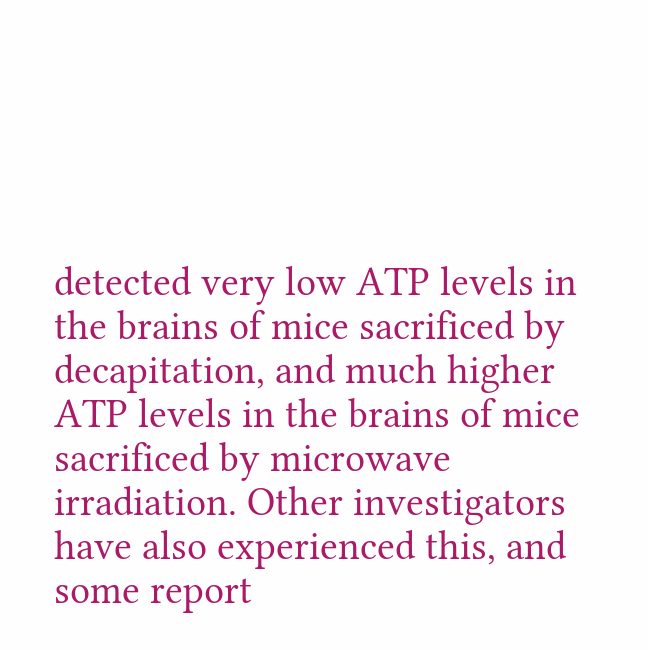detected very low ATP levels in the brains of mice sacrificed by decapitation, and much higher ATP levels in the brains of mice sacrificed by microwave irradiation. Other investigators have also experienced this, and some report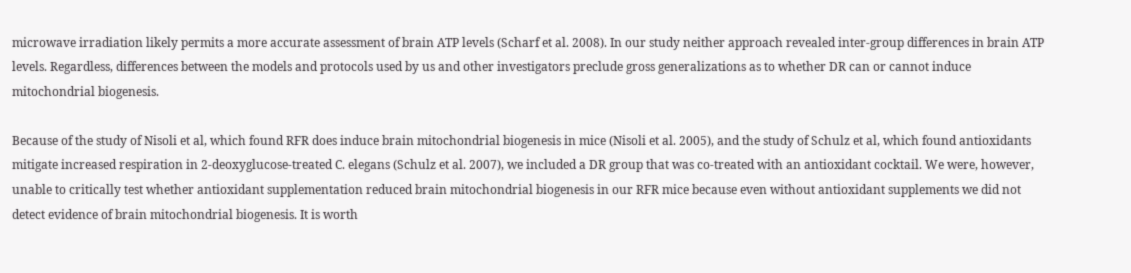microwave irradiation likely permits a more accurate assessment of brain ATP levels (Scharf et al. 2008). In our study neither approach revealed inter-group differences in brain ATP levels. Regardless, differences between the models and protocols used by us and other investigators preclude gross generalizations as to whether DR can or cannot induce mitochondrial biogenesis.

Because of the study of Nisoli et al, which found RFR does induce brain mitochondrial biogenesis in mice (Nisoli et al. 2005), and the study of Schulz et al, which found antioxidants mitigate increased respiration in 2-deoxyglucose-treated C. elegans (Schulz et al. 2007), we included a DR group that was co-treated with an antioxidant cocktail. We were, however, unable to critically test whether antioxidant supplementation reduced brain mitochondrial biogenesis in our RFR mice because even without antioxidant supplements we did not detect evidence of brain mitochondrial biogenesis. It is worth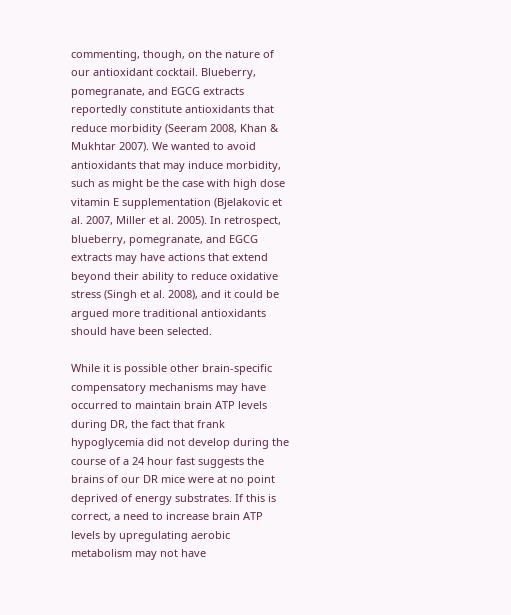commenting, though, on the nature of our antioxidant cocktail. Blueberry, pomegranate, and EGCG extracts reportedly constitute antioxidants that reduce morbidity (Seeram 2008, Khan & Mukhtar 2007). We wanted to avoid antioxidants that may induce morbidity, such as might be the case with high dose vitamin E supplementation (Bjelakovic et al. 2007, Miller et al. 2005). In retrospect, blueberry, pomegranate, and EGCG extracts may have actions that extend beyond their ability to reduce oxidative stress (Singh et al. 2008), and it could be argued more traditional antioxidants should have been selected.

While it is possible other brain-specific compensatory mechanisms may have occurred to maintain brain ATP levels during DR, the fact that frank hypoglycemia did not develop during the course of a 24 hour fast suggests the brains of our DR mice were at no point deprived of energy substrates. If this is correct, a need to increase brain ATP levels by upregulating aerobic metabolism may not have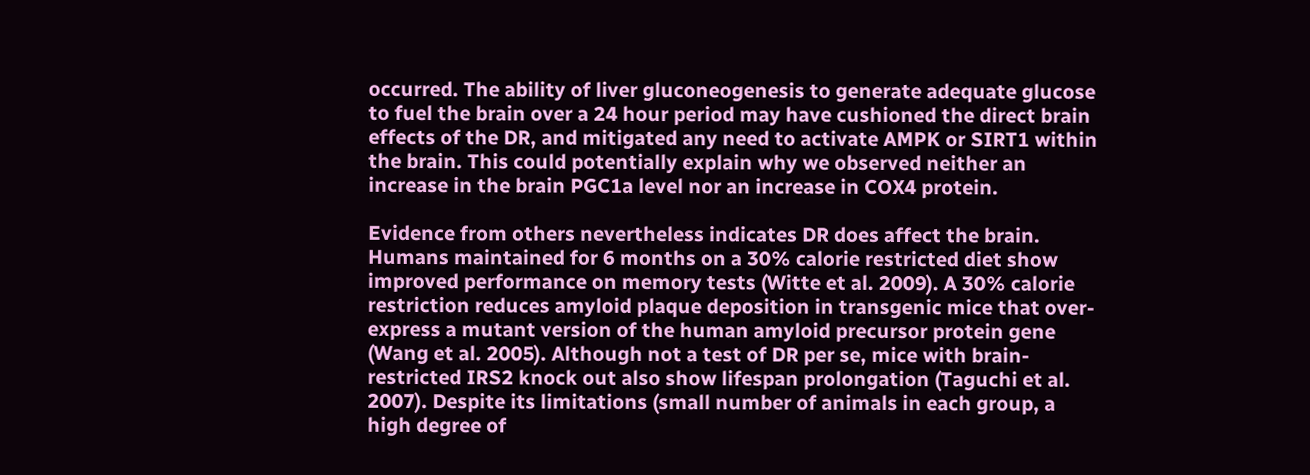occurred. The ability of liver gluconeogenesis to generate adequate glucose to fuel the brain over a 24 hour period may have cushioned the direct brain effects of the DR, and mitigated any need to activate AMPK or SIRT1 within the brain. This could potentially explain why we observed neither an increase in the brain PGC1a level nor an increase in COX4 protein.

Evidence from others nevertheless indicates DR does affect the brain. Humans maintained for 6 months on a 30% calorie restricted diet show improved performance on memory tests (Witte et al. 2009). A 30% calorie restriction reduces amyloid plaque deposition in transgenic mice that over-express a mutant version of the human amyloid precursor protein gene (Wang et al. 2005). Although not a test of DR per se, mice with brain-restricted IRS2 knock out also show lifespan prolongation (Taguchi et al. 2007). Despite its limitations (small number of animals in each group, a high degree of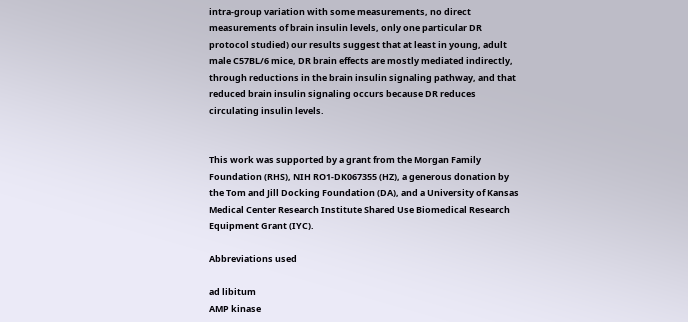intra-group variation with some measurements, no direct measurements of brain insulin levels, only one particular DR protocol studied) our results suggest that at least in young, adult male C57BL/6 mice, DR brain effects are mostly mediated indirectly, through reductions in the brain insulin signaling pathway, and that reduced brain insulin signaling occurs because DR reduces circulating insulin levels.


This work was supported by a grant from the Morgan Family Foundation (RHS), NIH RO1-DK067355 (HZ), a generous donation by the Tom and Jill Docking Foundation (DA), and a University of Kansas Medical Center Research Institute Shared Use Biomedical Research Equipment Grant (IYC).

Abbreviations used

ad libitum
AMP kinase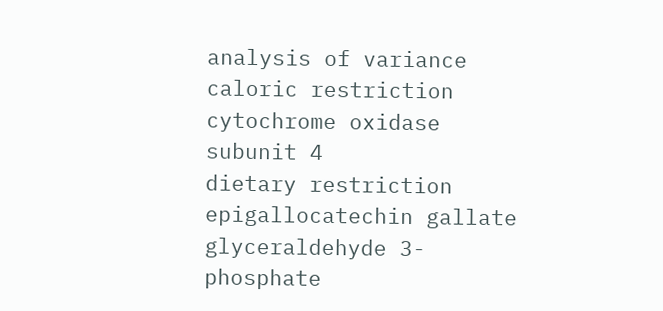analysis of variance
caloric restriction
cytochrome oxidase subunit 4
dietary restriction
epigallocatechin gallate
glyceraldehyde 3-phosphate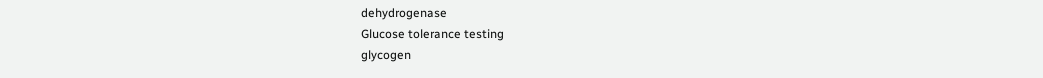dehydrogenase
Glucose tolerance testing
glycogen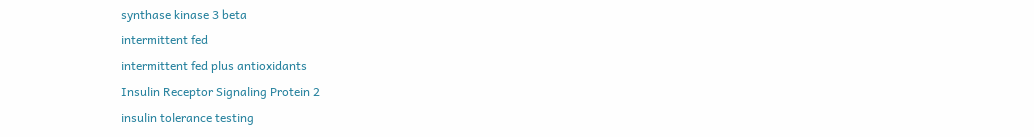synthase kinase 3 beta
intermittent fed
intermittent fed plus antioxidants
Insulin Receptor Signaling Protein 2
insulin tolerance testing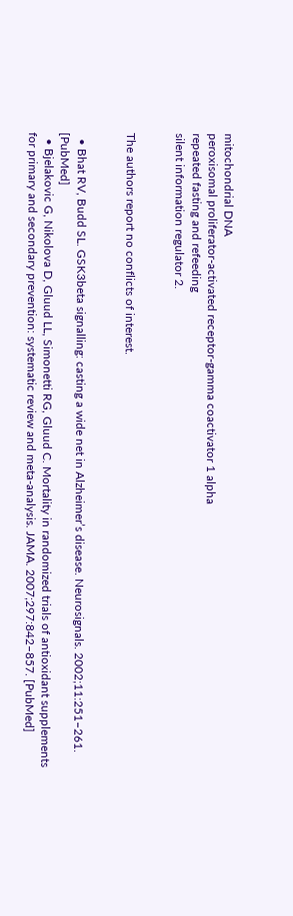mitochondrial DNA
peroxisomal proliferator-activated receptor-gamma coactivator 1 alpha
repeated fasting and refeeding
silent information regulator 2.


The authors report no conflicts of interest.


  • Bhat RV, Budd SL. GSK3beta signalling: casting a wide net in Alzheimer’s disease. Neurosignals. 2002;11:251–261. [PubMed]
  • Bjelakovic G, Nikolova D, Gluud LL, Simonetti RG, Gluud C. Mortality in randomized trials of antioxidant supplements for primary and secondary prevention: systematic review and meta-analysis. JAMA. 2007;297:842–857. [PubMed]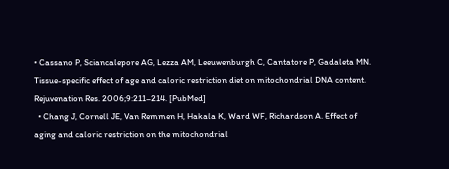• Cassano P, Sciancalepore AG, Lezza AM, Leeuwenburgh C, Cantatore P, Gadaleta MN. Tissue-specific effect of age and caloric restriction diet on mitochondrial DNA content. Rejuvenation Res. 2006;9:211–214. [PubMed]
  • Chang J, Cornell JE, Van Remmen H, Hakala K, Ward WF, Richardson A. Effect of aging and caloric restriction on the mitochondrial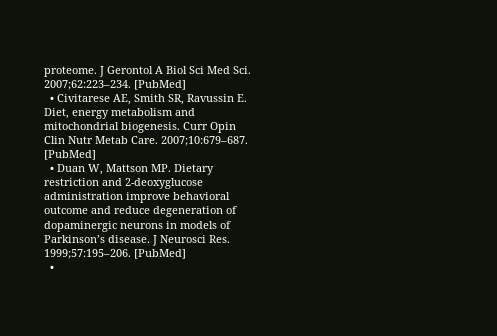proteome. J Gerontol A Biol Sci Med Sci. 2007;62:223–234. [PubMed]
  • Civitarese AE, Smith SR, Ravussin E. Diet, energy metabolism and mitochondrial biogenesis. Curr Opin Clin Nutr Metab Care. 2007;10:679–687. [PubMed]
  • Duan W, Mattson MP. Dietary restriction and 2-deoxyglucose administration improve behavioral outcome and reduce degeneration of dopaminergic neurons in models of Parkinson’s disease. J Neurosci Res. 1999;57:195–206. [PubMed]
  •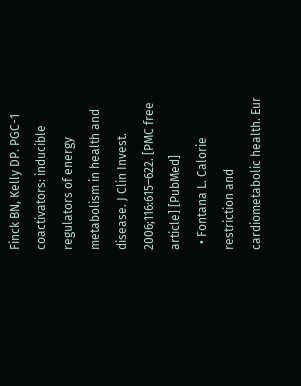Finck BN, Kelly DP. PGC-1 coactivators: inducible regulators of energy metabolism in health and disease. J Clin Invest. 2006;116:615–622. [PMC free article] [PubMed]
  • Fontana L. Calorie restriction and cardiometabolic health. Eur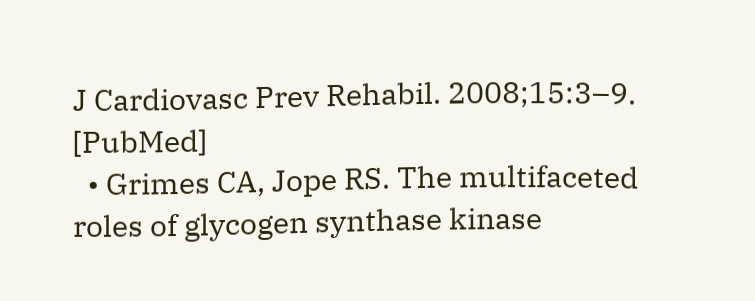J Cardiovasc Prev Rehabil. 2008;15:3–9. [PubMed]
  • Grimes CA, Jope RS. The multifaceted roles of glycogen synthase kinase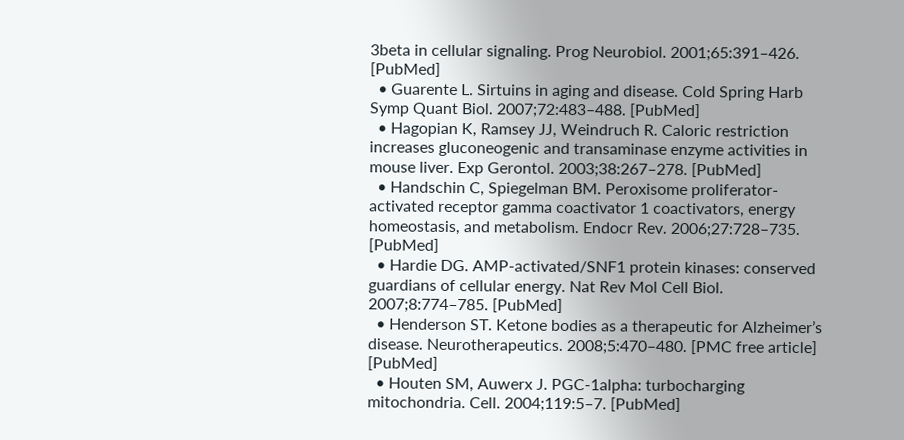3beta in cellular signaling. Prog Neurobiol. 2001;65:391–426. [PubMed]
  • Guarente L. Sirtuins in aging and disease. Cold Spring Harb Symp Quant Biol. 2007;72:483–488. [PubMed]
  • Hagopian K, Ramsey JJ, Weindruch R. Caloric restriction increases gluconeogenic and transaminase enzyme activities in mouse liver. Exp Gerontol. 2003;38:267–278. [PubMed]
  • Handschin C, Spiegelman BM. Peroxisome proliferator-activated receptor gamma coactivator 1 coactivators, energy homeostasis, and metabolism. Endocr Rev. 2006;27:728–735. [PubMed]
  • Hardie DG. AMP-activated/SNF1 protein kinases: conserved guardians of cellular energy. Nat Rev Mol Cell Biol. 2007;8:774–785. [PubMed]
  • Henderson ST. Ketone bodies as a therapeutic for Alzheimer’s disease. Neurotherapeutics. 2008;5:470–480. [PMC free article] [PubMed]
  • Houten SM, Auwerx J. PGC-1alpha: turbocharging mitochondria. Cell. 2004;119:5–7. [PubMed]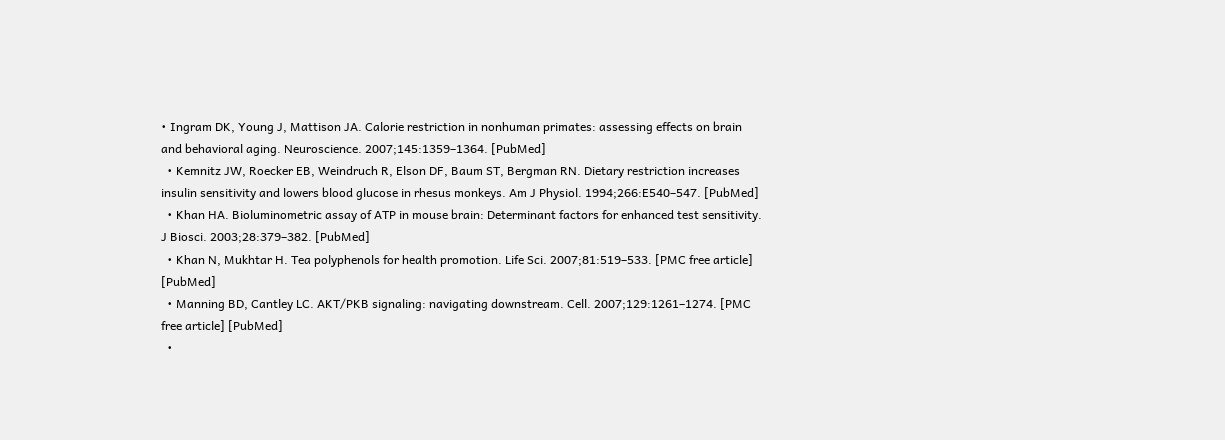• Ingram DK, Young J, Mattison JA. Calorie restriction in nonhuman primates: assessing effects on brain and behavioral aging. Neuroscience. 2007;145:1359–1364. [PubMed]
  • Kemnitz JW, Roecker EB, Weindruch R, Elson DF, Baum ST, Bergman RN. Dietary restriction increases insulin sensitivity and lowers blood glucose in rhesus monkeys. Am J Physiol. 1994;266:E540–547. [PubMed]
  • Khan HA. Bioluminometric assay of ATP in mouse brain: Determinant factors for enhanced test sensitivity. J Biosci. 2003;28:379–382. [PubMed]
  • Khan N, Mukhtar H. Tea polyphenols for health promotion. Life Sci. 2007;81:519–533. [PMC free article] [PubMed]
  • Manning BD, Cantley LC. AKT/PKB signaling: navigating downstream. Cell. 2007;129:1261–1274. [PMC free article] [PubMed]
  •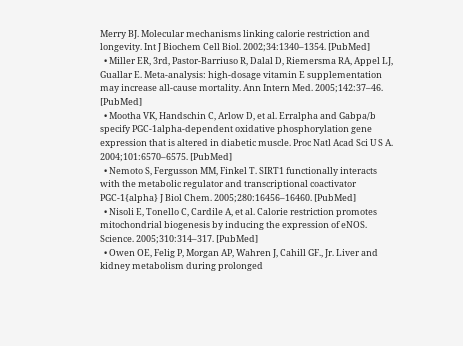Merry BJ. Molecular mechanisms linking calorie restriction and longevity. Int J Biochem Cell Biol. 2002;34:1340–1354. [PubMed]
  • Miller ER, 3rd, Pastor-Barriuso R, Dalal D, Riemersma RA, Appel LJ, Guallar E. Meta-analysis: high-dosage vitamin E supplementation may increase all-cause mortality. Ann Intern Med. 2005;142:37–46. [PubMed]
  • Mootha VK, Handschin C, Arlow D, et al. Erralpha and Gabpa/b specify PGC-1alpha-dependent oxidative phosphorylation gene expression that is altered in diabetic muscle. Proc Natl Acad Sci U S A. 2004;101:6570–6575. [PubMed]
  • Nemoto S, Fergusson MM, Finkel T. SIRT1 functionally interacts with the metabolic regulator and transcriptional coactivator PGC-1{alpha} J Biol Chem. 2005;280:16456–16460. [PubMed]
  • Nisoli E, Tonello C, Cardile A, et al. Calorie restriction promotes mitochondrial biogenesis by inducing the expression of eNOS. Science. 2005;310:314–317. [PubMed]
  • Owen OE, Felig P, Morgan AP, Wahren J, Cahill GF., Jr. Liver and kidney metabolism during prolonged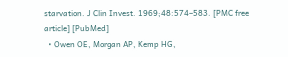starvation. J Clin Invest. 1969;48:574–583. [PMC free article] [PubMed]
  • Owen OE, Morgan AP, Kemp HG,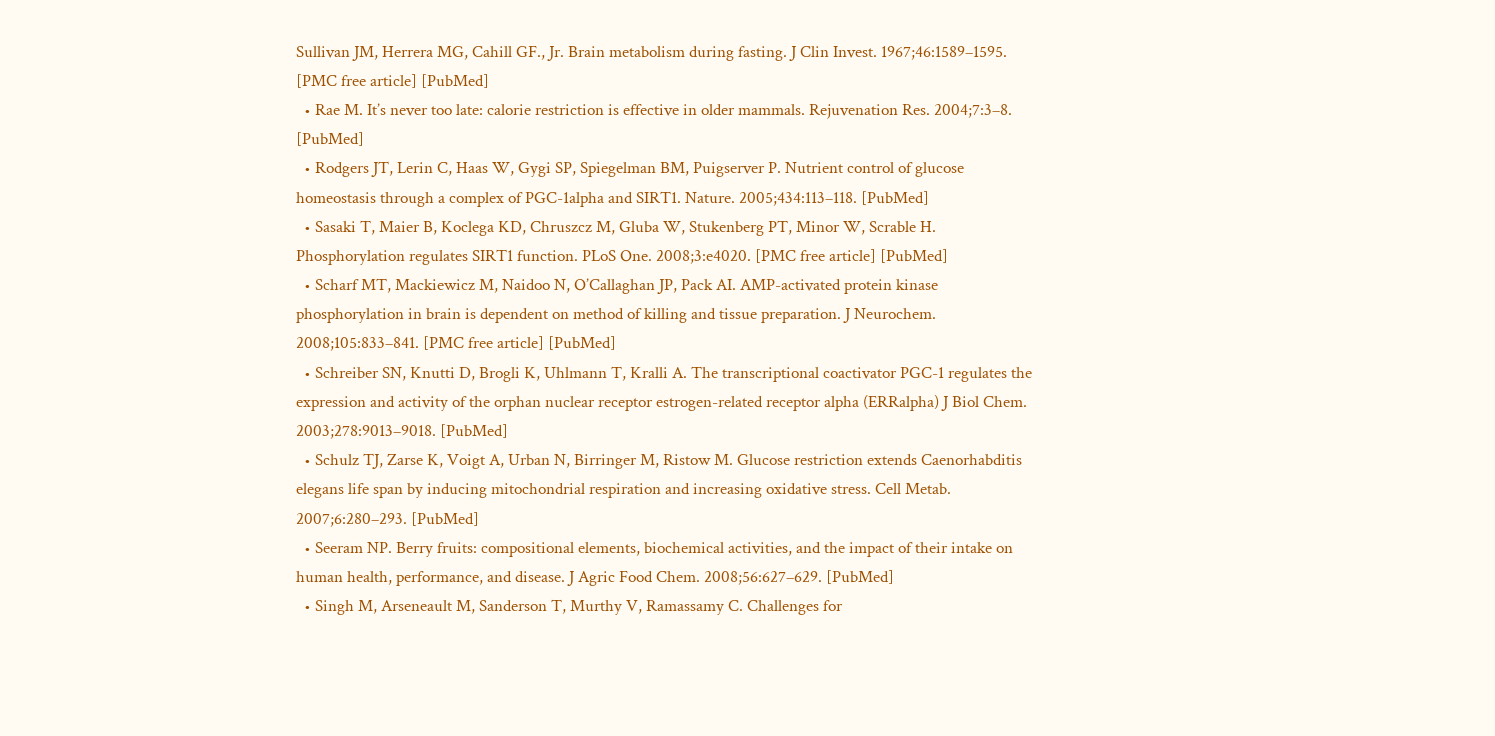Sullivan JM, Herrera MG, Cahill GF., Jr. Brain metabolism during fasting. J Clin Invest. 1967;46:1589–1595. [PMC free article] [PubMed]
  • Rae M. It’s never too late: calorie restriction is effective in older mammals. Rejuvenation Res. 2004;7:3–8. [PubMed]
  • Rodgers JT, Lerin C, Haas W, Gygi SP, Spiegelman BM, Puigserver P. Nutrient control of glucose homeostasis through a complex of PGC-1alpha and SIRT1. Nature. 2005;434:113–118. [PubMed]
  • Sasaki T, Maier B, Koclega KD, Chruszcz M, Gluba W, Stukenberg PT, Minor W, Scrable H. Phosphorylation regulates SIRT1 function. PLoS One. 2008;3:e4020. [PMC free article] [PubMed]
  • Scharf MT, Mackiewicz M, Naidoo N, O’Callaghan JP, Pack AI. AMP-activated protein kinase phosphorylation in brain is dependent on method of killing and tissue preparation. J Neurochem. 2008;105:833–841. [PMC free article] [PubMed]
  • Schreiber SN, Knutti D, Brogli K, Uhlmann T, Kralli A. The transcriptional coactivator PGC-1 regulates the expression and activity of the orphan nuclear receptor estrogen-related receptor alpha (ERRalpha) J Biol Chem. 2003;278:9013–9018. [PubMed]
  • Schulz TJ, Zarse K, Voigt A, Urban N, Birringer M, Ristow M. Glucose restriction extends Caenorhabditis elegans life span by inducing mitochondrial respiration and increasing oxidative stress. Cell Metab. 2007;6:280–293. [PubMed]
  • Seeram NP. Berry fruits: compositional elements, biochemical activities, and the impact of their intake on human health, performance, and disease. J Agric Food Chem. 2008;56:627–629. [PubMed]
  • Singh M, Arseneault M, Sanderson T, Murthy V, Ramassamy C. Challenges for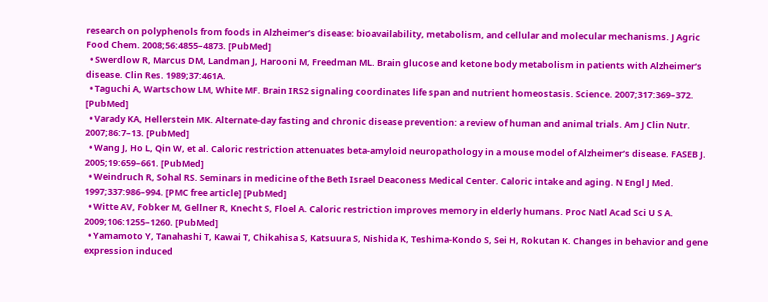research on polyphenols from foods in Alzheimer’s disease: bioavailability, metabolism, and cellular and molecular mechanisms. J Agric Food Chem. 2008;56:4855–4873. [PubMed]
  • Swerdlow R, Marcus DM, Landman J, Harooni M, Freedman ML. Brain glucose and ketone body metabolism in patients with Alzheimer’s disease. Clin Res. 1989;37:461A.
  • Taguchi A, Wartschow LM, White MF. Brain IRS2 signaling coordinates life span and nutrient homeostasis. Science. 2007;317:369–372. [PubMed]
  • Varady KA, Hellerstein MK. Alternate-day fasting and chronic disease prevention: a review of human and animal trials. Am J Clin Nutr. 2007;86:7–13. [PubMed]
  • Wang J, Ho L, Qin W, et al. Caloric restriction attenuates beta-amyloid neuropathology in a mouse model of Alzheimer’s disease. FASEB J. 2005;19:659–661. [PubMed]
  • Weindruch R, Sohal RS. Seminars in medicine of the Beth Israel Deaconess Medical Center. Caloric intake and aging. N Engl J Med. 1997;337:986–994. [PMC free article] [PubMed]
  • Witte AV, Fobker M, Gellner R, Knecht S, Floel A. Caloric restriction improves memory in elderly humans. Proc Natl Acad Sci U S A. 2009;106:1255–1260. [PubMed]
  • Yamamoto Y, Tanahashi T, Kawai T, Chikahisa S, Katsuura S, Nishida K, Teshima-Kondo S, Sei H, Rokutan K. Changes in behavior and gene expression induced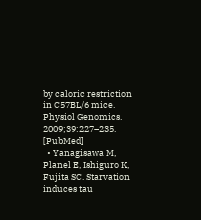by caloric restriction in C57BL/6 mice. Physiol Genomics. 2009;39:227–235. [PubMed]
  • Yanagisawa M, Planel E, Ishiguro K, Fujita SC. Starvation induces tau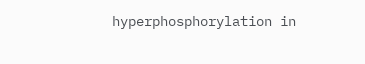hyperphosphorylation in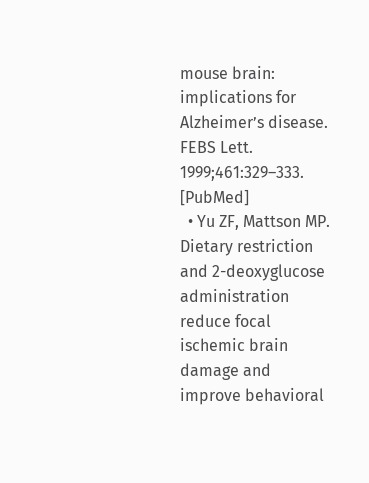mouse brain: implications for Alzheimer’s disease. FEBS Lett. 1999;461:329–333. [PubMed]
  • Yu ZF, Mattson MP. Dietary restriction and 2-deoxyglucose administration reduce focal ischemic brain damage and improve behavioral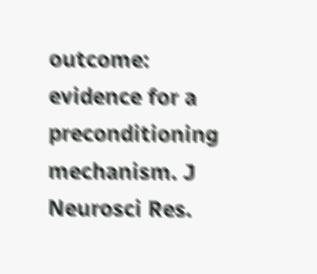outcome: evidence for a preconditioning mechanism. J Neurosci Res.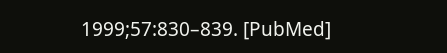1999;57:830–839. [PubMed]